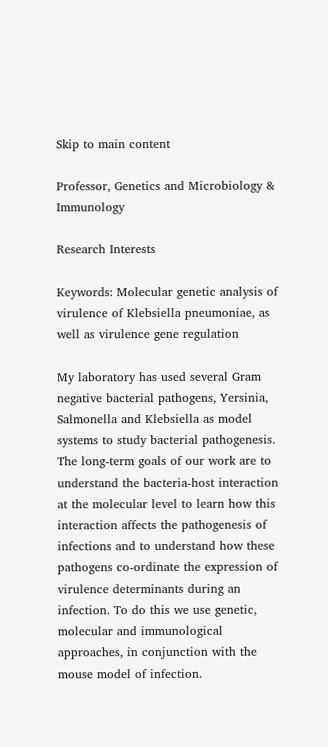Skip to main content

Professor, Genetics and Microbiology & Immunology

Research Interests

Keywords: Molecular genetic analysis of virulence of Klebsiella pneumoniae, as well as virulence gene regulation

My laboratory has used several Gram negative bacterial pathogens, Yersinia, Salmonella and Klebsiella as model systems to study bacterial pathogenesis. The long-term goals of our work are to understand the bacteria-host interaction at the molecular level to learn how this interaction affects the pathogenesis of infections and to understand how these pathogens co-ordinate the expression of virulence determinants during an infection. To do this we use genetic, molecular and immunological approaches, in conjunction with the mouse model of infection.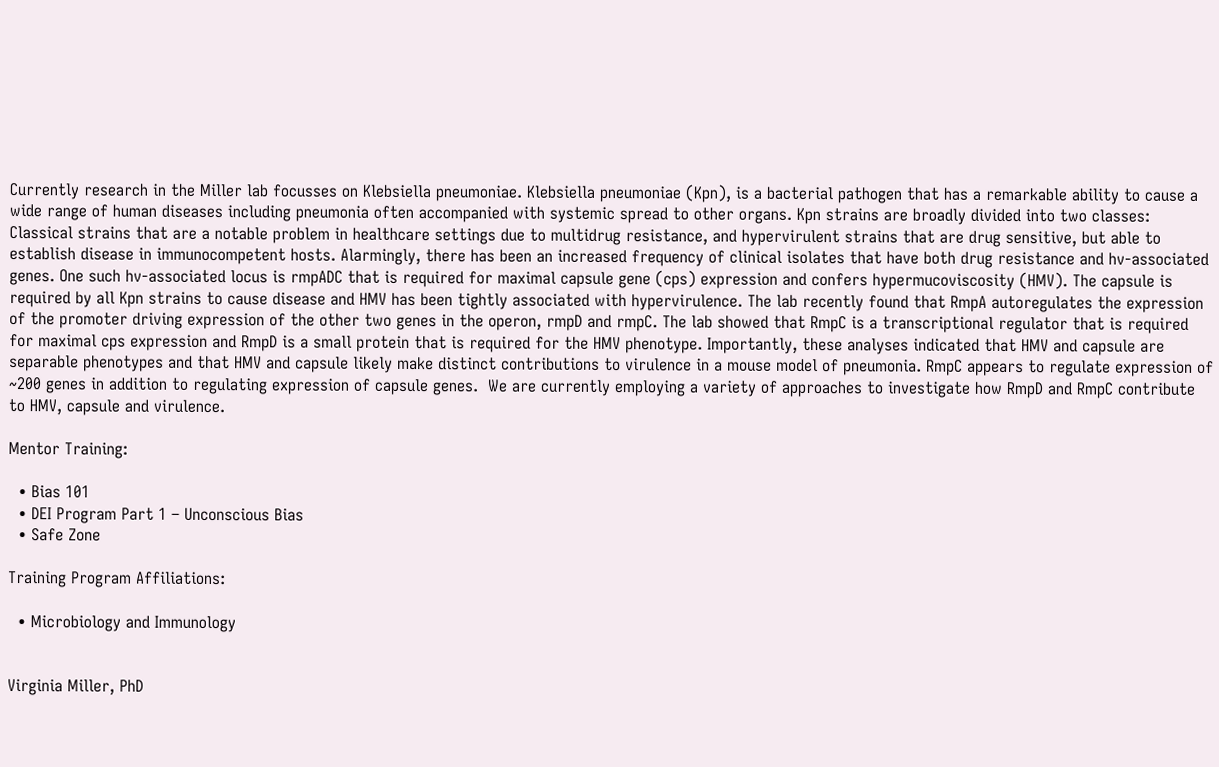Currently research in the Miller lab focusses on Klebsiella pneumoniae. Klebsiella pneumoniae (Kpn), is a bacterial pathogen that has a remarkable ability to cause a wide range of human diseases including pneumonia often accompanied with systemic spread to other organs. Kpn strains are broadly divided into two classes: Classical strains that are a notable problem in healthcare settings due to multidrug resistance, and hypervirulent strains that are drug sensitive, but able to establish disease in immunocompetent hosts. Alarmingly, there has been an increased frequency of clinical isolates that have both drug resistance and hv-associated genes. One such hv-associated locus is rmpADC that is required for maximal capsule gene (cps) expression and confers hypermucoviscosity (HMV). The capsule is required by all Kpn strains to cause disease and HMV has been tightly associated with hypervirulence. The lab recently found that RmpA autoregulates the expression of the promoter driving expression of the other two genes in the operon, rmpD and rmpC. The lab showed that RmpC is a transcriptional regulator that is required for maximal cps expression and RmpD is a small protein that is required for the HMV phenotype. Importantly, these analyses indicated that HMV and capsule are separable phenotypes and that HMV and capsule likely make distinct contributions to virulence in a mouse model of pneumonia. RmpC appears to regulate expression of ~200 genes in addition to regulating expression of capsule genes.  We are currently employing a variety of approaches to investigate how RmpD and RmpC contribute to HMV, capsule and virulence.

Mentor Training:

  • Bias 101
  • DEI Program Part 1 – Unconscious Bias
  • Safe Zone

Training Program Affiliations:

  • Microbiology and Immunology


Virginia Miller, PhD